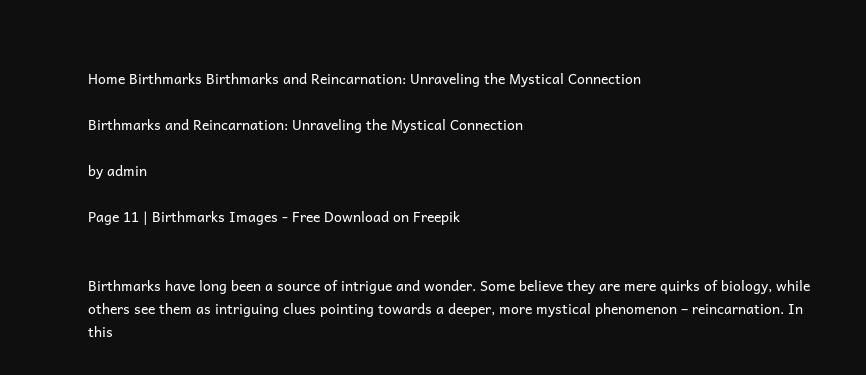Home Birthmarks Birthmarks and Reincarnation: Unraveling the Mystical Connection

Birthmarks and Reincarnation: Unraveling the Mystical Connection

by admin

Page 11 | Birthmarks Images - Free Download on Freepik


Birthmarks have long been a source of intrigue and wonder. Some believe they are mere quirks of biology, while others see them as intriguing clues pointing towards a deeper, more mystical phenomenon – reincarnation. In this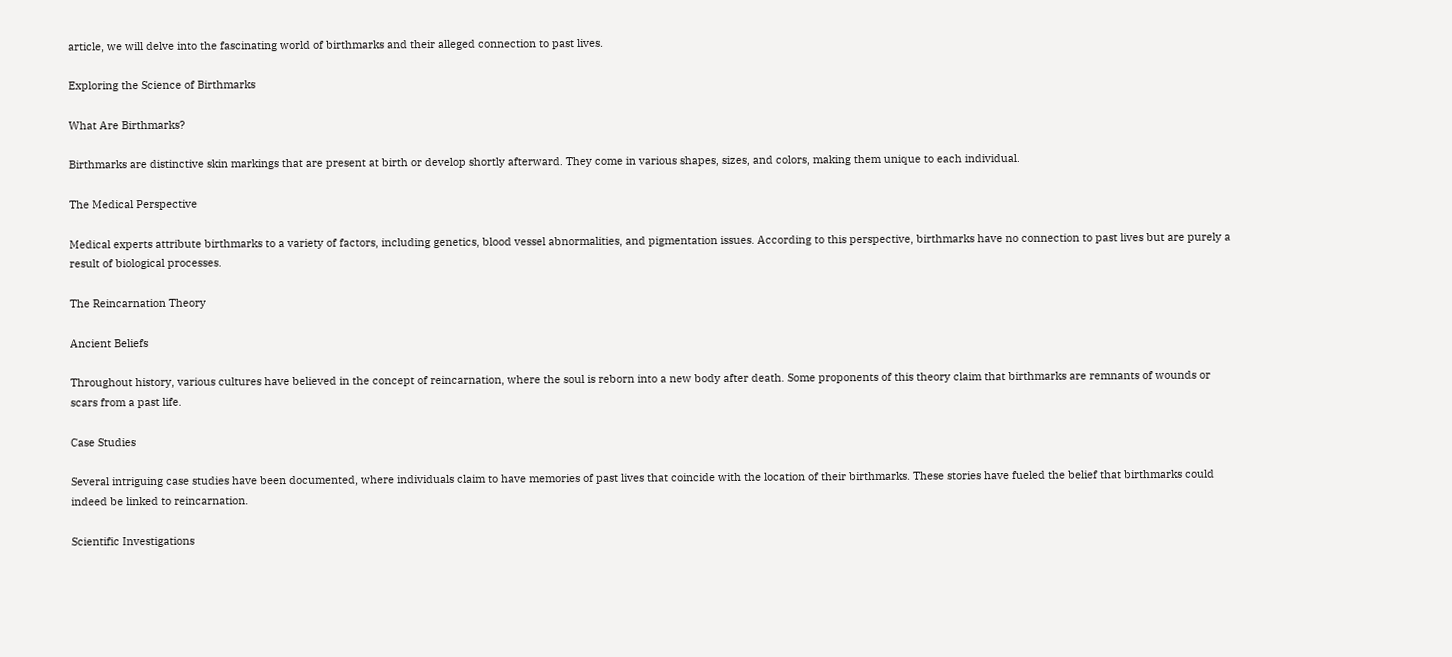article, we will delve into the fascinating world of birthmarks and their alleged connection to past lives.

Exploring the Science of Birthmarks

What Are Birthmarks?

Birthmarks are distinctive skin markings that are present at birth or develop shortly afterward. They come in various shapes, sizes, and colors, making them unique to each individual.

The Medical Perspective

Medical experts attribute birthmarks to a variety of factors, including genetics, blood vessel abnormalities, and pigmentation issues. According to this perspective, birthmarks have no connection to past lives but are purely a result of biological processes.

The Reincarnation Theory

Ancient Beliefs

Throughout history, various cultures have believed in the concept of reincarnation, where the soul is reborn into a new body after death. Some proponents of this theory claim that birthmarks are remnants of wounds or scars from a past life.

Case Studies

Several intriguing case studies have been documented, where individuals claim to have memories of past lives that coincide with the location of their birthmarks. These stories have fueled the belief that birthmarks could indeed be linked to reincarnation.

Scientific Investigations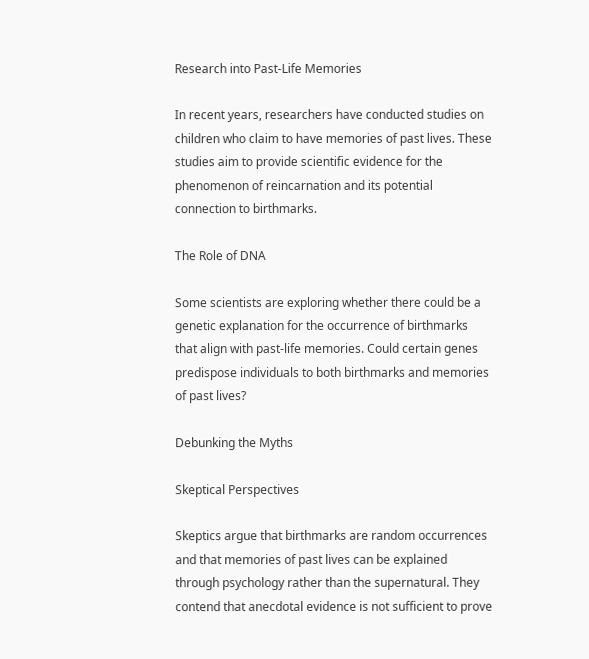Research into Past-Life Memories

In recent years, researchers have conducted studies on children who claim to have memories of past lives. These studies aim to provide scientific evidence for the phenomenon of reincarnation and its potential connection to birthmarks.

The Role of DNA

Some scientists are exploring whether there could be a genetic explanation for the occurrence of birthmarks that align with past-life memories. Could certain genes predispose individuals to both birthmarks and memories of past lives?

Debunking the Myths

Skeptical Perspectives

Skeptics argue that birthmarks are random occurrences and that memories of past lives can be explained through psychology rather than the supernatural. They contend that anecdotal evidence is not sufficient to prove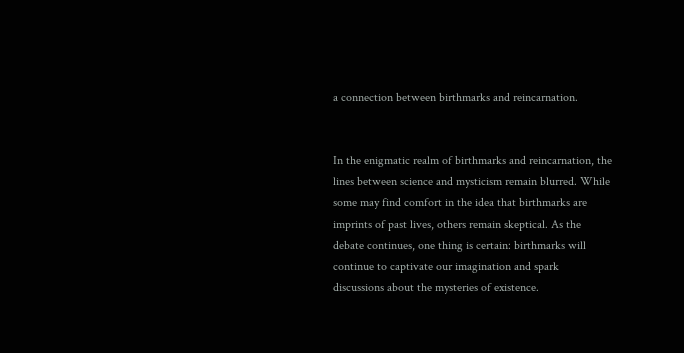a connection between birthmarks and reincarnation.


In the enigmatic realm of birthmarks and reincarnation, the lines between science and mysticism remain blurred. While some may find comfort in the idea that birthmarks are imprints of past lives, others remain skeptical. As the debate continues, one thing is certain: birthmarks will continue to captivate our imagination and spark discussions about the mysteries of existence.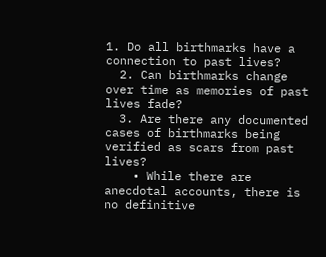1. Do all birthmarks have a connection to past lives?
  2. Can birthmarks change over time as memories of past lives fade?
  3. Are there any documented cases of birthmarks being verified as scars from past lives?
    • While there are anecdotal accounts, there is no definitive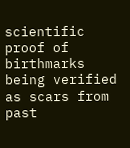scientific proof of birthmarks being verified as scars from past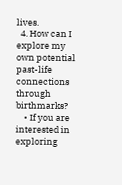lives.
  4. How can I explore my own potential past-life connections through birthmarks?
    • If you are interested in exploring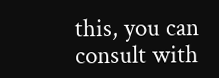this, you can consult with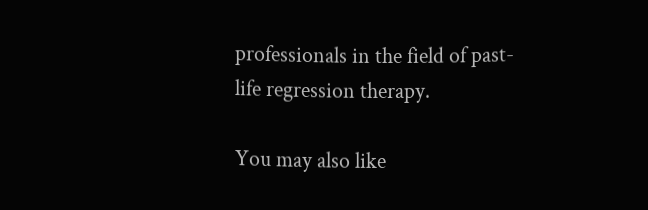professionals in the field of past-life regression therapy.

You may also like